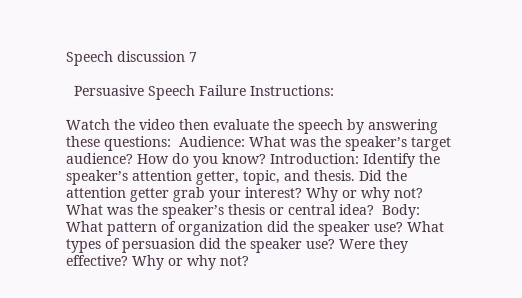Speech discussion 7

  Persuasive Speech Failure Instructions:

Watch the video then evaluate the speech by answering these questions:  Audience: What was the speaker’s target audience? How do you know? Introduction: Identify the speaker’s attention getter, topic, and thesis. Did the attention getter grab your interest? Why or why not? What was the speaker’s thesis or central idea?  Body: What pattern of organization did the speaker use? What types of persuasion did the speaker use? Were they effective? Why or why not?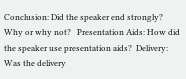Conclusion: Did the speaker end strongly? Why or why not?   Presentation Aids: How did the speaker use presentation aids?  Delivery: Was the delivery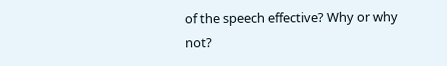of the speech effective? Why or why not?